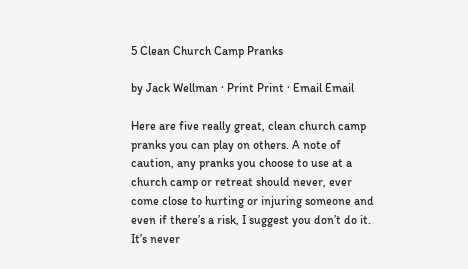5 Clean Church Camp Pranks

by Jack Wellman · Print Print · Email Email

Here are five really great, clean church camp pranks you can play on others. A note of caution, any pranks you choose to use at a church camp or retreat should never, ever come close to hurting or injuring someone and even if there’s a risk, I suggest you don’t do it. It’s never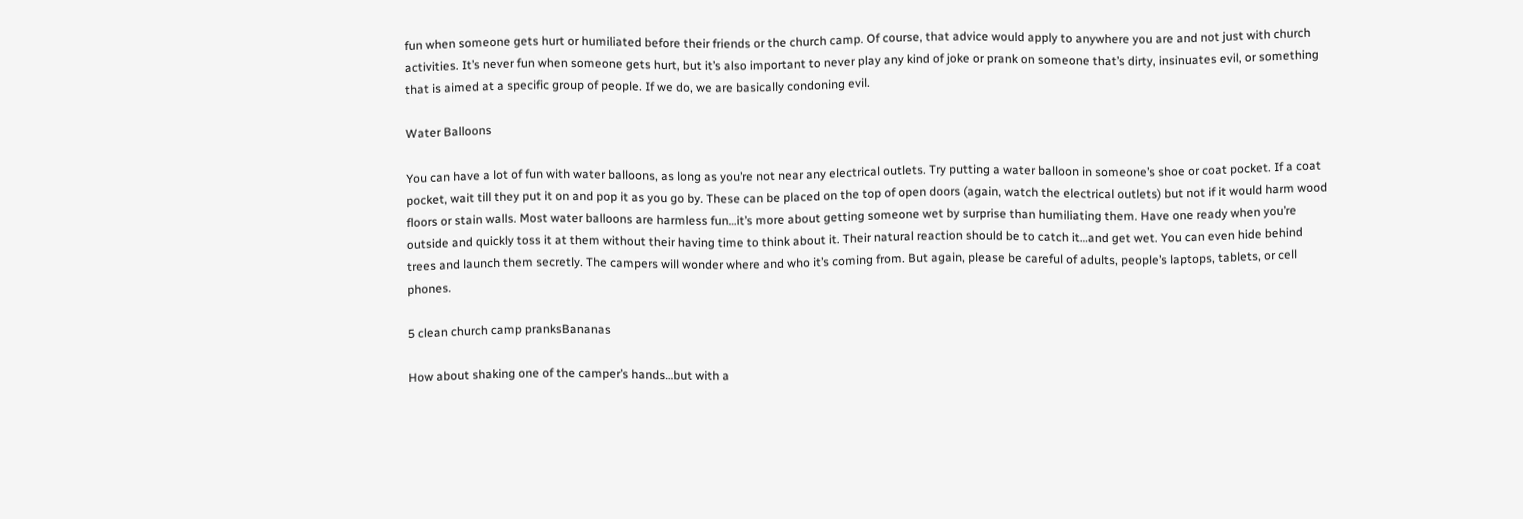fun when someone gets hurt or humiliated before their friends or the church camp. Of course, that advice would apply to anywhere you are and not just with church activities. It’s never fun when someone gets hurt, but it’s also important to never play any kind of joke or prank on someone that’s dirty, insinuates evil, or something that is aimed at a specific group of people. If we do, we are basically condoning evil.

Water Balloons

You can have a lot of fun with water balloons, as long as you’re not near any electrical outlets. Try putting a water balloon in someone’s shoe or coat pocket. If a coat pocket, wait till they put it on and pop it as you go by. These can be placed on the top of open doors (again, watch the electrical outlets) but not if it would harm wood floors or stain walls. Most water balloons are harmless fun…it’s more about getting someone wet by surprise than humiliating them. Have one ready when you’re outside and quickly toss it at them without their having time to think about it. Their natural reaction should be to catch it…and get wet. You can even hide behind trees and launch them secretly. The campers will wonder where and who it’s coming from. But again, please be careful of adults, people’s laptops, tablets, or cell phones.

5 clean church camp pranksBananas

How about shaking one of the camper’s hands…but with a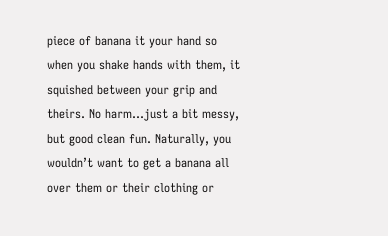piece of banana it your hand so when you shake hands with them, it squished between your grip and theirs. No harm…just a bit messy, but good clean fun. Naturally, you wouldn’t want to get a banana all over them or their clothing or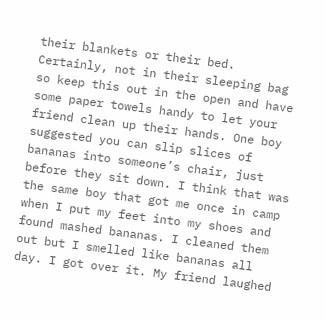their blankets or their bed. Certainly, not in their sleeping bag so keep this out in the open and have some paper towels handy to let your friend clean up their hands. One boy suggested you can slip slices of bananas into someone’s chair, just before they sit down. I think that was the same boy that got me once in camp when I put my feet into my shoes and found mashed bananas. I cleaned them out but I smelled like bananas all day. I got over it. My friend laughed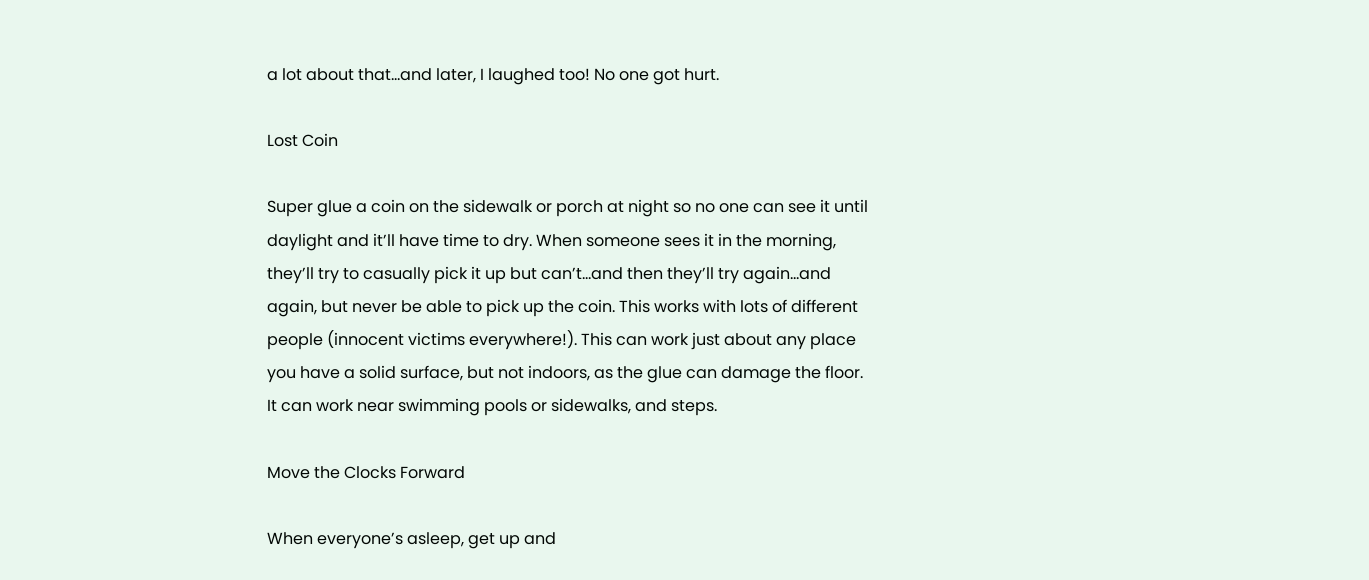a lot about that…and later, I laughed too! No one got hurt.

Lost Coin

Super glue a coin on the sidewalk or porch at night so no one can see it until daylight and it’ll have time to dry. When someone sees it in the morning, they’ll try to casually pick it up but can’t…and then they’ll try again…and again, but never be able to pick up the coin. This works with lots of different people (innocent victims everywhere!). This can work just about any place you have a solid surface, but not indoors, as the glue can damage the floor. It can work near swimming pools or sidewalks, and steps.

Move the Clocks Forward

When everyone’s asleep, get up and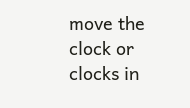move the clock or clocks in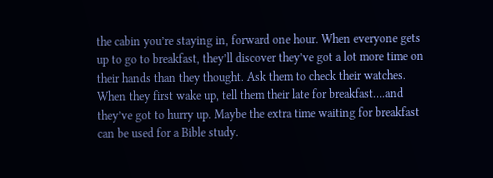the cabin you’re staying in, forward one hour. When everyone gets up to go to breakfast, they’ll discover they’ve got a lot more time on their hands than they thought. Ask them to check their watches. When they first wake up, tell them their late for breakfast….and they’ve got to hurry up. Maybe the extra time waiting for breakfast can be used for a Bible study.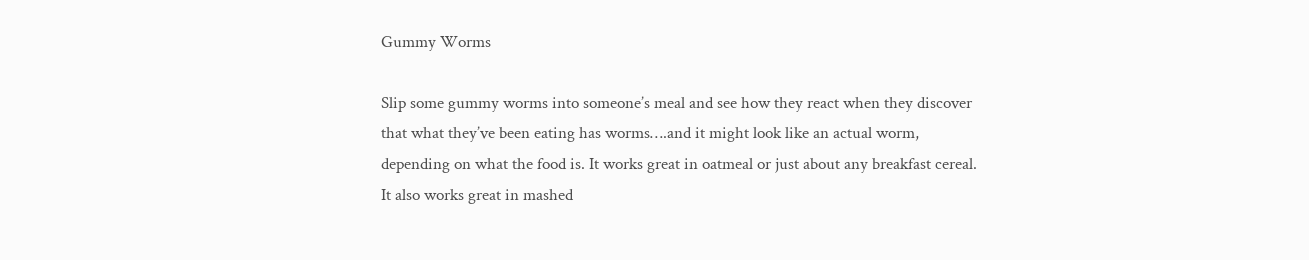Gummy Worms

Slip some gummy worms into someone’s meal and see how they react when they discover that what they’ve been eating has worms….and it might look like an actual worm, depending on what the food is. It works great in oatmeal or just about any breakfast cereal. It also works great in mashed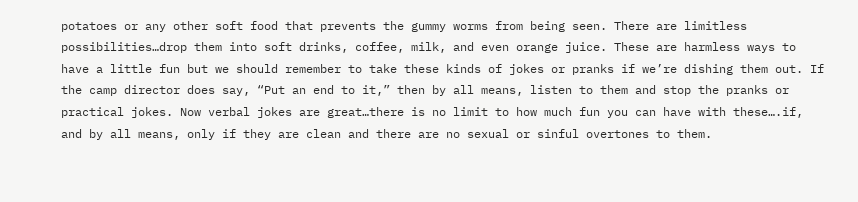potatoes or any other soft food that prevents the gummy worms from being seen. There are limitless possibilities…drop them into soft drinks, coffee, milk, and even orange juice. These are harmless ways to have a little fun but we should remember to take these kinds of jokes or pranks if we’re dishing them out. If the camp director does say, “Put an end to it,” then by all means, listen to them and stop the pranks or practical jokes. Now verbal jokes are great…there is no limit to how much fun you can have with these….if, and by all means, only if they are clean and there are no sexual or sinful overtones to them.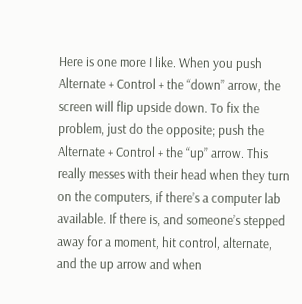Here is one more I like. When you push Alternate + Control + the “down” arrow, the screen will flip upside down. To fix the problem, just do the opposite; push the Alternate + Control + the “up” arrow. This really messes with their head when they turn on the computers, if there’s a computer lab available. If there is, and someone’s stepped away for a moment, hit control, alternate, and the up arrow and when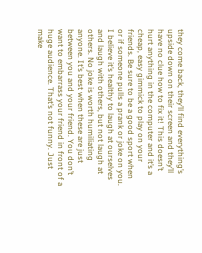they come back, they’ll find everything’s upside down on their screen and they’ll have no clue how to fix it! This doesn’t hurt anything in the computer and it’s a cheap, easy gimmick to play on your friends. Be sure to be a good sport when or if someone pulls a prank or joke on you. I believe it’s healthy to laugh at ourselves and laugh with others, but not laugh at others. No joke is worth humiliating anyone. It’s best when these are just between you and your friend. You don’t want to embarrass your friend in front of a huge audience. That’s not funny. Just make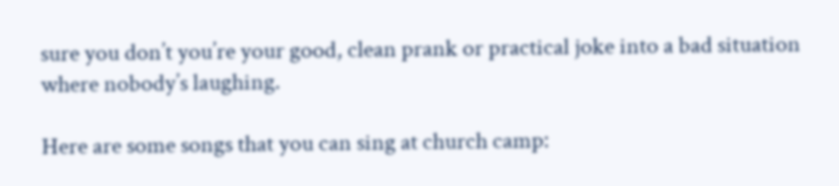sure you don’t you’re your good, clean prank or practical joke into a bad situation where nobody’s laughing.

Here are some songs that you can sing at church camp: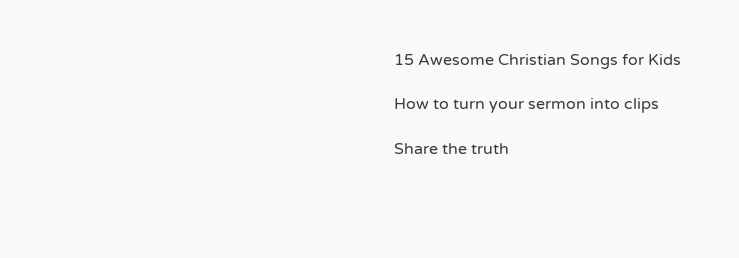15 Awesome Christian Songs for Kids

How to turn your sermon into clips

Share the truth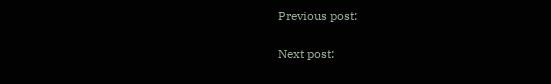Previous post:

Next post: